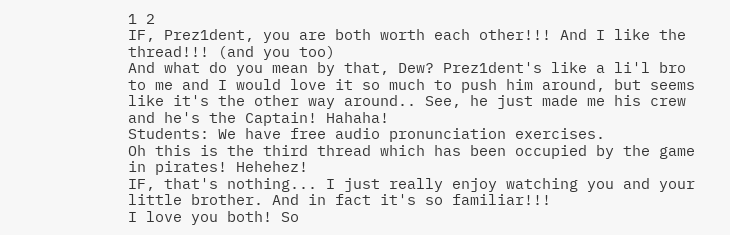1 2
IF, Prez1dent, you are both worth each other!!! And I like the thread!!! (and you too)
And what do you mean by that, Dew? Prez1dent's like a li'l bro to me and I would love it so much to push him around, but seems like it's the other way around.. See, he just made me his crew and he's the Captain! Hahaha!
Students: We have free audio pronunciation exercises.
Oh this is the third thread which has been occupied by the game in pirates! Hehehez!
IF, that's nothing... I just really enjoy watching you and your little brother. And in fact it's so familiar!!!
I love you both! So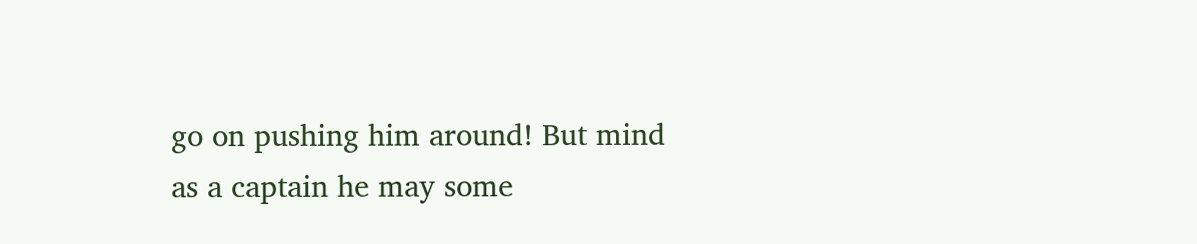go on pushing him around! But mind as a captain he may some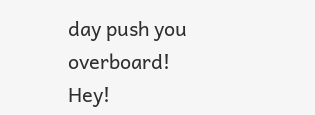day push you overboard!
Hey!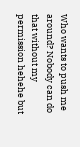Who wants to push me around? Nobody can do that without my permission hehehe but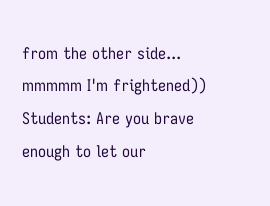from the other side... mmmmm I'm frightened))
Students: Are you brave enough to let our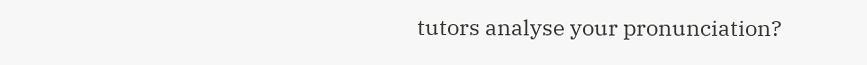tutors analyse your pronunciation?